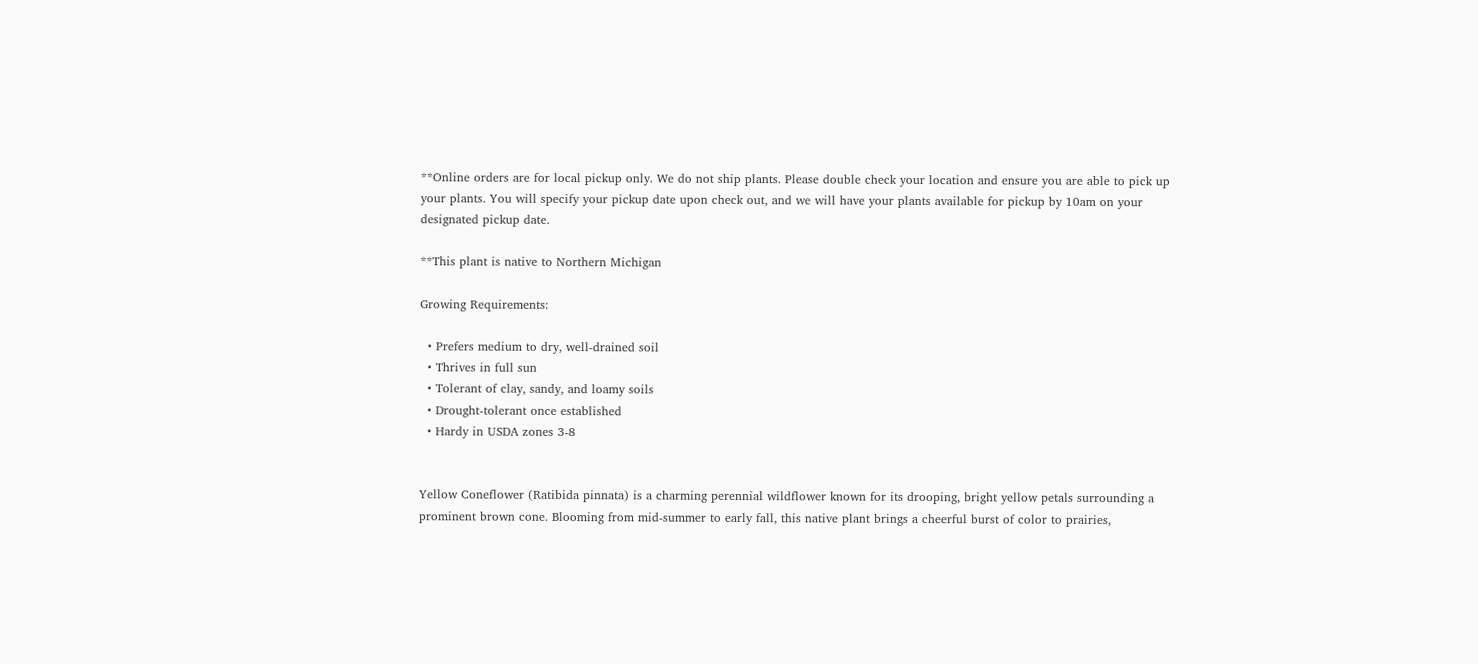**Online orders are for local pickup only. We do not ship plants. Please double check your location and ensure you are able to pick up your plants. You will specify your pickup date upon check out, and we will have your plants available for pickup by 10am on your designated pickup date.

**This plant is native to Northern Michigan

Growing Requirements:

  • Prefers medium to dry, well-drained soil
  • Thrives in full sun
  • Tolerant of clay, sandy, and loamy soils
  • Drought-tolerant once established
  • Hardy in USDA zones 3-8


Yellow Coneflower (Ratibida pinnata) is a charming perennial wildflower known for its drooping, bright yellow petals surrounding a prominent brown cone. Blooming from mid-summer to early fall, this native plant brings a cheerful burst of color to prairies,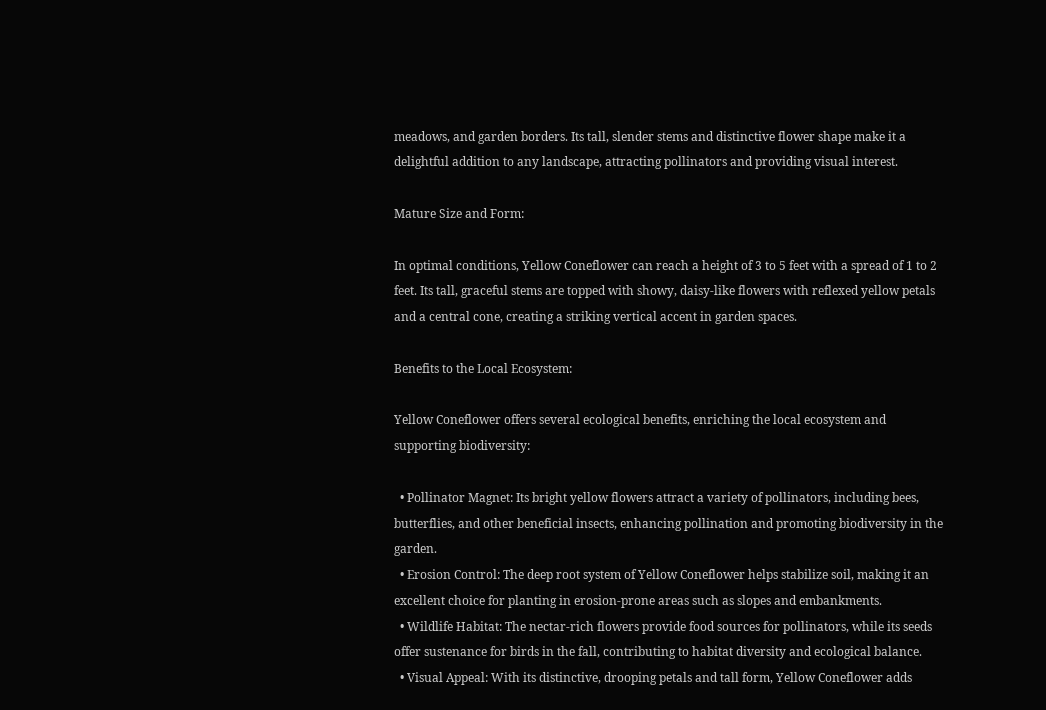meadows, and garden borders. Its tall, slender stems and distinctive flower shape make it a delightful addition to any landscape, attracting pollinators and providing visual interest.

Mature Size and Form:

In optimal conditions, Yellow Coneflower can reach a height of 3 to 5 feet with a spread of 1 to 2 feet. Its tall, graceful stems are topped with showy, daisy-like flowers with reflexed yellow petals and a central cone, creating a striking vertical accent in garden spaces.

Benefits to the Local Ecosystem:

Yellow Coneflower offers several ecological benefits, enriching the local ecosystem and supporting biodiversity:

  • Pollinator Magnet: Its bright yellow flowers attract a variety of pollinators, including bees, butterflies, and other beneficial insects, enhancing pollination and promoting biodiversity in the garden.
  • Erosion Control: The deep root system of Yellow Coneflower helps stabilize soil, making it an excellent choice for planting in erosion-prone areas such as slopes and embankments.
  • Wildlife Habitat: The nectar-rich flowers provide food sources for pollinators, while its seeds offer sustenance for birds in the fall, contributing to habitat diversity and ecological balance.
  • Visual Appeal: With its distinctive, drooping petals and tall form, Yellow Coneflower adds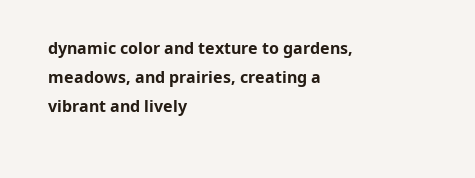dynamic color and texture to gardens, meadows, and prairies, creating a vibrant and lively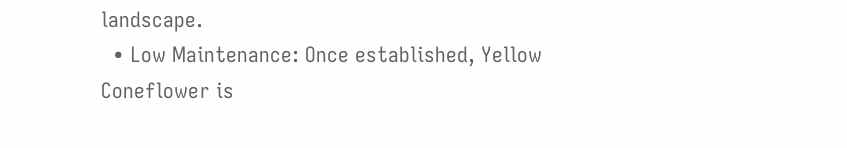landscape.
  • Low Maintenance: Once established, Yellow Coneflower is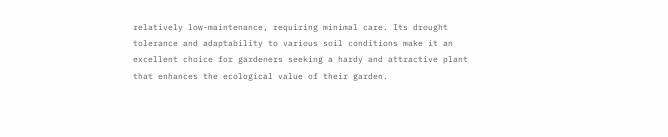relatively low-maintenance, requiring minimal care. Its drought tolerance and adaptability to various soil conditions make it an excellent choice for gardeners seeking a hardy and attractive plant that enhances the ecological value of their garden.